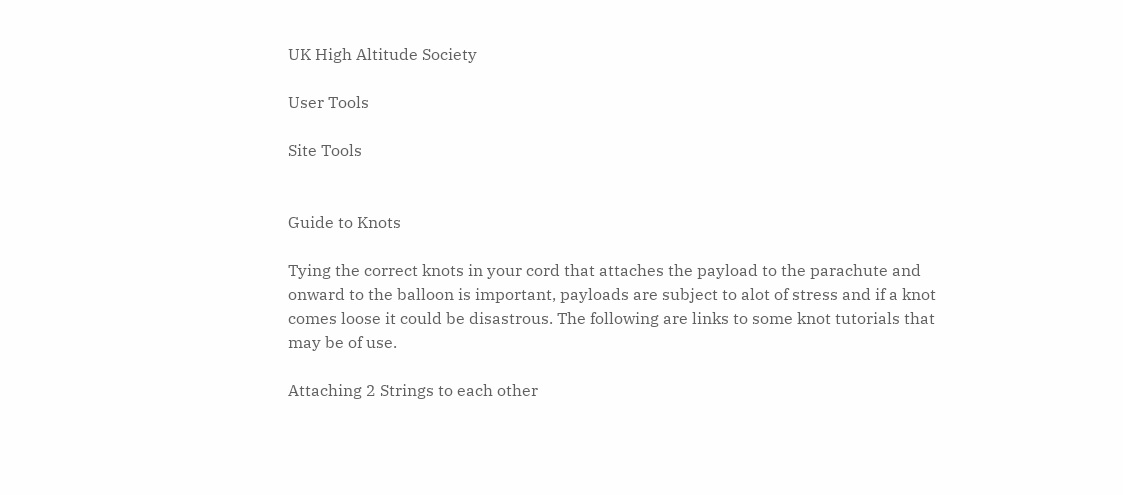UK High Altitude Society

User Tools

Site Tools


Guide to Knots

Tying the correct knots in your cord that attaches the payload to the parachute and onward to the balloon is important, payloads are subject to alot of stress and if a knot comes loose it could be disastrous. The following are links to some knot tutorials that may be of use.

Attaching 2 Strings to each other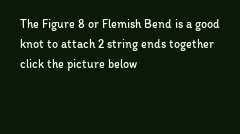The Figure 8 or Flemish Bend is a good knot to attach 2 string ends together click the picture below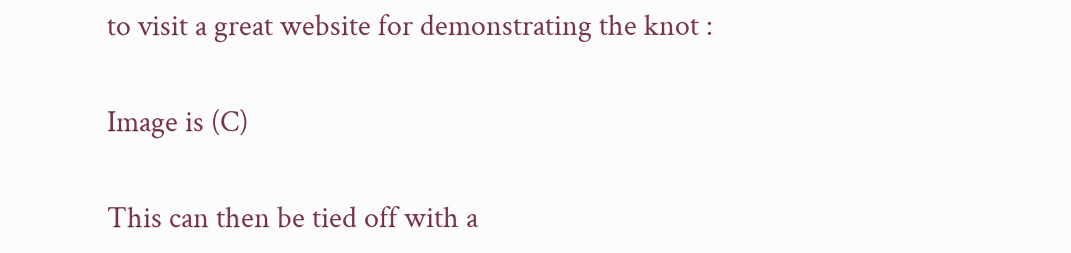to visit a great website for demonstrating the knot :

Image is (C)

This can then be tied off with a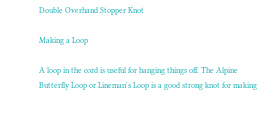Double Overhand Stopper Knot

Making a Loop

A loop in the cord is useful for hanging things off. The Alpine Butterfly Loop or Lineman's Loop is a good strong knot for making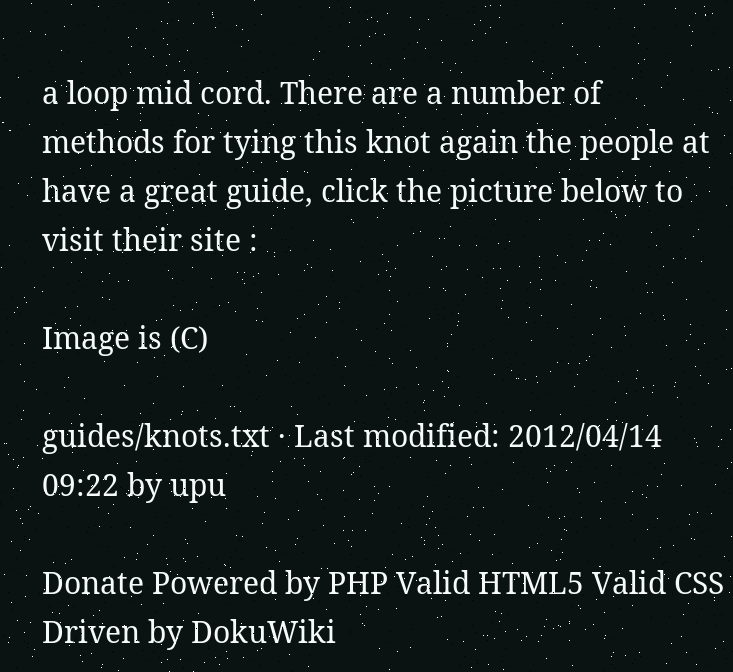a loop mid cord. There are a number of methods for tying this knot again the people at have a great guide, click the picture below to visit their site :

Image is (C)

guides/knots.txt · Last modified: 2012/04/14 09:22 by upu

Donate Powered by PHP Valid HTML5 Valid CSS Driven by DokuWiki